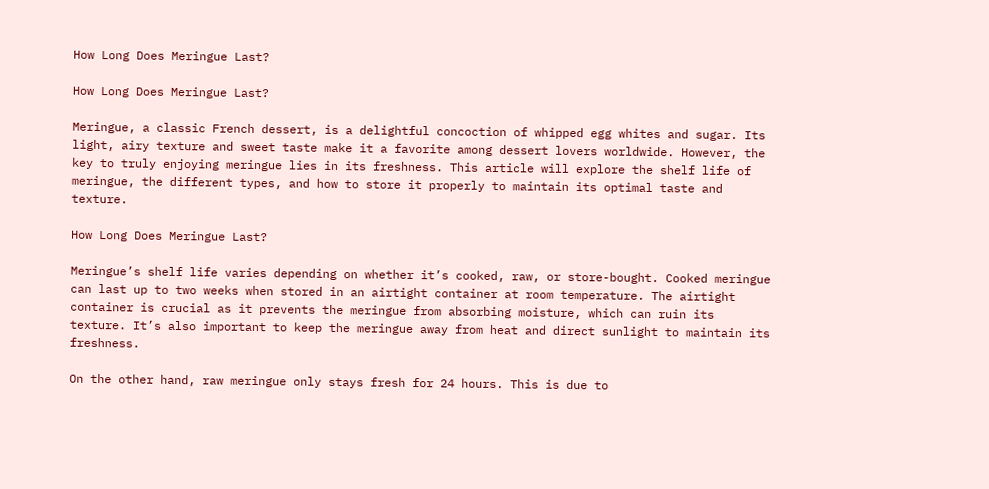How Long Does Meringue Last?

How Long Does Meringue Last?

Meringue, a classic French dessert, is a delightful concoction of whipped egg whites and sugar. Its light, airy texture and sweet taste make it a favorite among dessert lovers worldwide. However, the key to truly enjoying meringue lies in its freshness. This article will explore the shelf life of meringue, the different types, and how to store it properly to maintain its optimal taste and texture.

How Long Does Meringue Last?

Meringue’s shelf life varies depending on whether it’s cooked, raw, or store-bought. Cooked meringue can last up to two weeks when stored in an airtight container at room temperature. The airtight container is crucial as it prevents the meringue from absorbing moisture, which can ruin its texture. It’s also important to keep the meringue away from heat and direct sunlight to maintain its freshness.

On the other hand, raw meringue only stays fresh for 24 hours. This is due to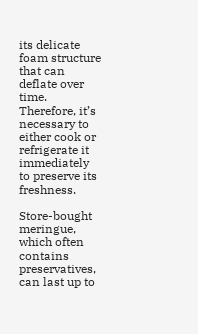its delicate foam structure that can deflate over time. Therefore, it’s necessary to either cook or refrigerate it immediately to preserve its freshness.

Store-bought meringue, which often contains preservatives, can last up to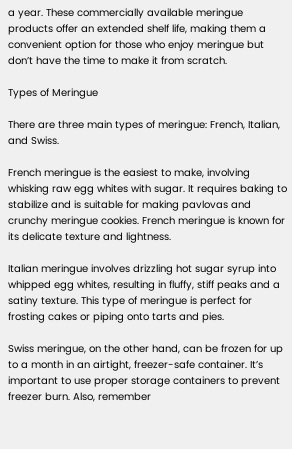a year. These commercially available meringue products offer an extended shelf life, making them a convenient option for those who enjoy meringue but don’t have the time to make it from scratch.

Types of Meringue

There are three main types of meringue: French, Italian, and Swiss.

French meringue is the easiest to make, involving whisking raw egg whites with sugar. It requires baking to stabilize and is suitable for making pavlovas and crunchy meringue cookies. French meringue is known for its delicate texture and lightness.

Italian meringue involves drizzling hot sugar syrup into whipped egg whites, resulting in fluffy, stiff peaks and a satiny texture. This type of meringue is perfect for frosting cakes or piping onto tarts and pies.

Swiss meringue, on the other hand, can be frozen for up to a month in an airtight, freezer-safe container. It’s important to use proper storage containers to prevent freezer burn. Also, remember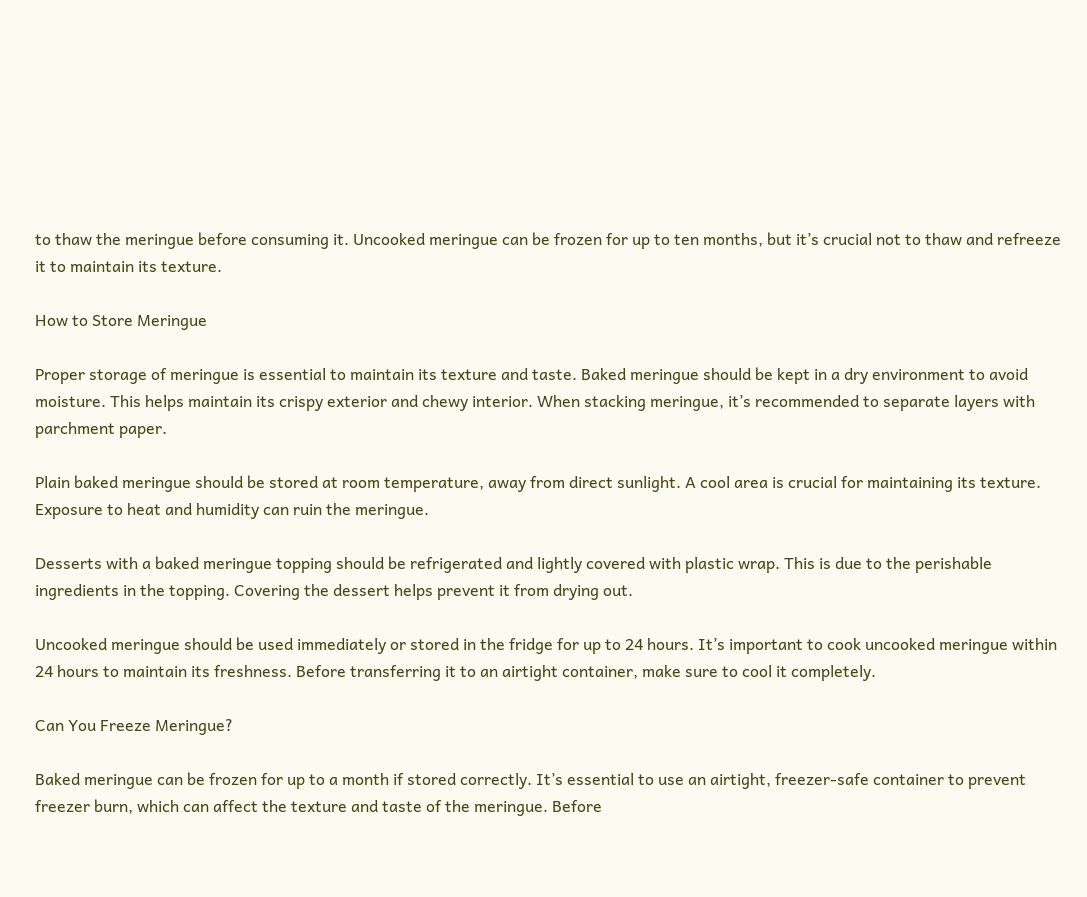to thaw the meringue before consuming it. Uncooked meringue can be frozen for up to ten months, but it’s crucial not to thaw and refreeze it to maintain its texture.

How to Store Meringue

Proper storage of meringue is essential to maintain its texture and taste. Baked meringue should be kept in a dry environment to avoid moisture. This helps maintain its crispy exterior and chewy interior. When stacking meringue, it’s recommended to separate layers with parchment paper.

Plain baked meringue should be stored at room temperature, away from direct sunlight. A cool area is crucial for maintaining its texture. Exposure to heat and humidity can ruin the meringue.

Desserts with a baked meringue topping should be refrigerated and lightly covered with plastic wrap. This is due to the perishable ingredients in the topping. Covering the dessert helps prevent it from drying out.

Uncooked meringue should be used immediately or stored in the fridge for up to 24 hours. It’s important to cook uncooked meringue within 24 hours to maintain its freshness. Before transferring it to an airtight container, make sure to cool it completely.

Can You Freeze Meringue?

Baked meringue can be frozen for up to a month if stored correctly. It’s essential to use an airtight, freezer-safe container to prevent freezer burn, which can affect the texture and taste of the meringue. Before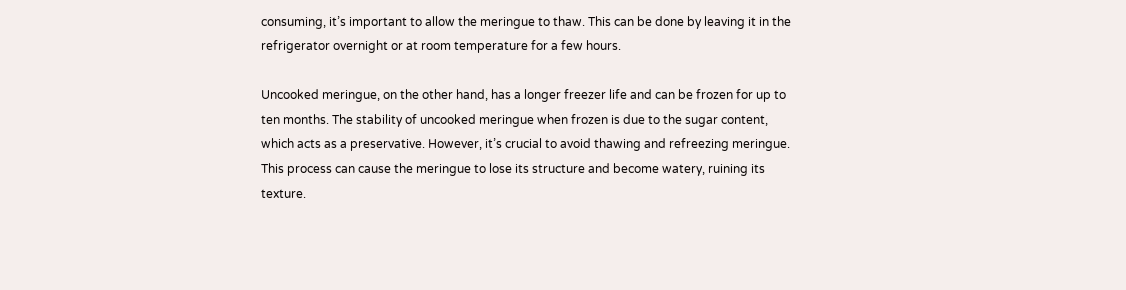consuming, it’s important to allow the meringue to thaw. This can be done by leaving it in the refrigerator overnight or at room temperature for a few hours.

Uncooked meringue, on the other hand, has a longer freezer life and can be frozen for up to ten months. The stability of uncooked meringue when frozen is due to the sugar content, which acts as a preservative. However, it’s crucial to avoid thawing and refreezing meringue. This process can cause the meringue to lose its structure and become watery, ruining its texture.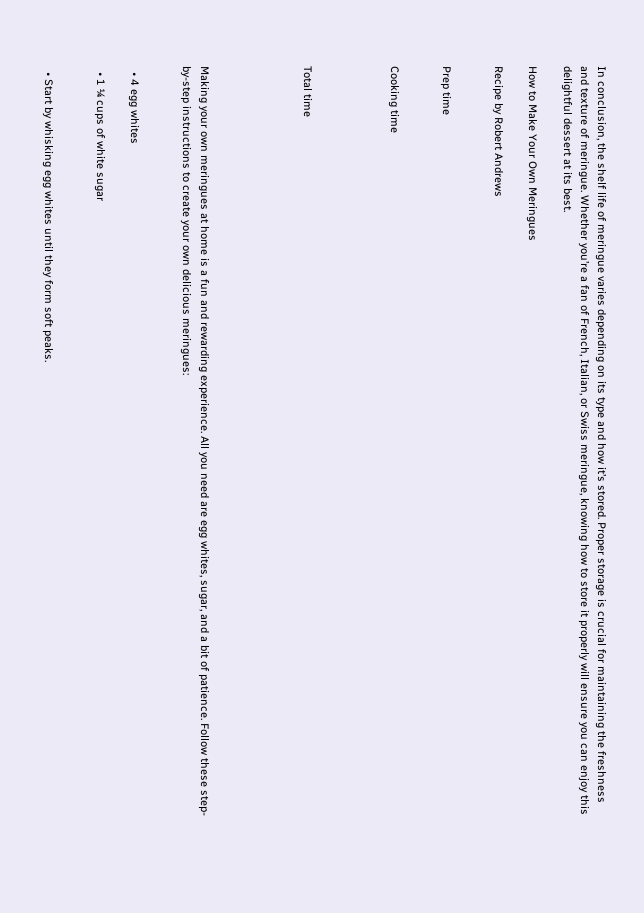In conclusion, the shelf life of meringue varies depending on its type and how it’s stored. Proper storage is crucial for maintaining the freshness and texture of meringue. Whether you’re a fan of French, Italian, or Swiss meringue, knowing how to store it properly will ensure you can enjoy this delightful dessert at its best.

How to Make Your Own Meringues

Recipe by Robert Andrews


Prep time


Cooking time




Total time





Making your own meringues at home is a fun and rewarding experience. All you need are egg whites, sugar, and a bit of patience. Follow these step-by-step instructions to create your own delicious meringues:


  • 4 egg whites

  • 1 ¼ cups of white sugar


  • Start by whisking egg whites until they form soft peaks.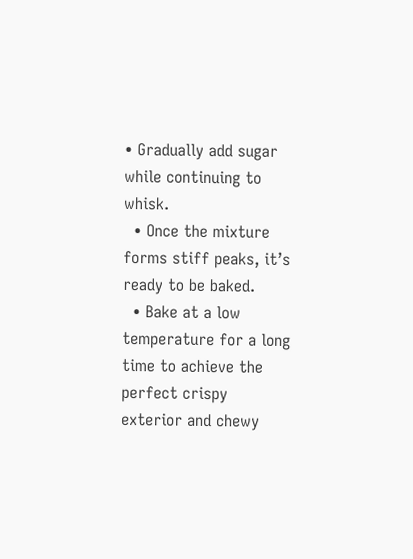• Gradually add sugar while continuing to whisk.
  • Once the mixture forms stiff peaks, it’s ready to be baked.
  • Bake at a low temperature for a long time to achieve the perfect crispy exterior and chewy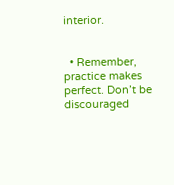interior.


  • Remember, practice makes perfect. Don’t be discouraged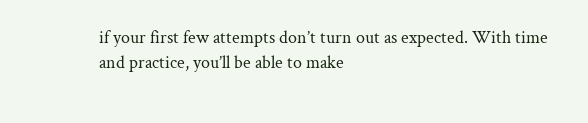if your first few attempts don’t turn out as expected. With time and practice, you’ll be able to make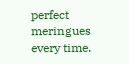perfect meringues every time.